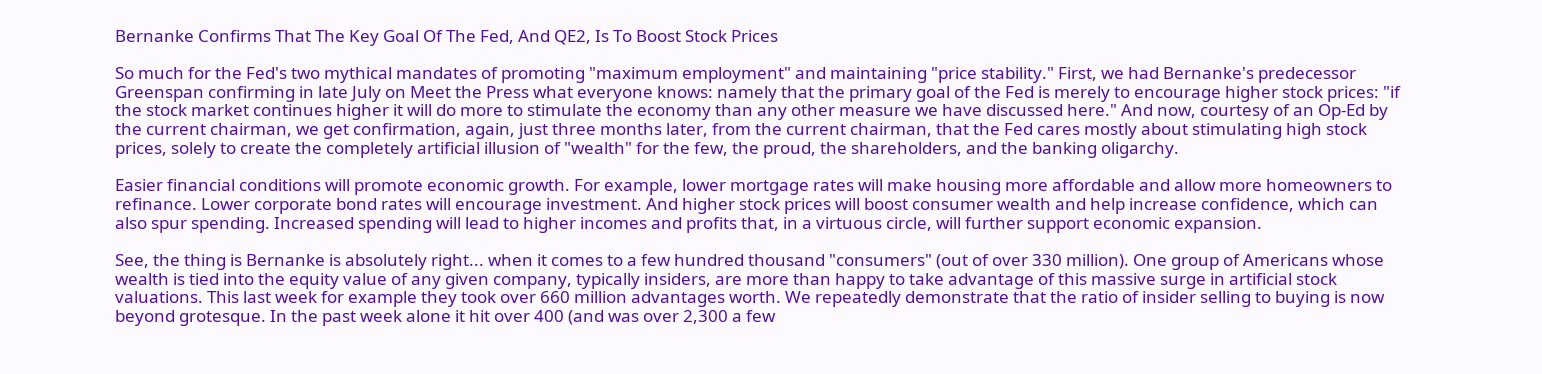Bernanke Confirms That The Key Goal Of The Fed, And QE2, Is To Boost Stock Prices

So much for the Fed's two mythical mandates of promoting "maximum employment" and maintaining "price stability." First, we had Bernanke's predecessor Greenspan confirming in late July on Meet the Press what everyone knows: namely that the primary goal of the Fed is merely to encourage higher stock prices: "if the stock market continues higher it will do more to stimulate the economy than any other measure we have discussed here." And now, courtesy of an Op-Ed by the current chairman, we get confirmation, again, just three months later, from the current chairman, that the Fed cares mostly about stimulating high stock prices, solely to create the completely artificial illusion of "wealth" for the few, the proud, the shareholders, and the banking oligarchy.

Easier financial conditions will promote economic growth. For example, lower mortgage rates will make housing more affordable and allow more homeowners to refinance. Lower corporate bond rates will encourage investment. And higher stock prices will boost consumer wealth and help increase confidence, which can also spur spending. Increased spending will lead to higher incomes and profits that, in a virtuous circle, will further support economic expansion.

See, the thing is Bernanke is absolutely right... when it comes to a few hundred thousand "consumers" (out of over 330 million). One group of Americans whose wealth is tied into the equity value of any given company, typically insiders, are more than happy to take advantage of this massive surge in artificial stock valuations. This last week for example they took over 660 million advantages worth. We repeatedly demonstrate that the ratio of insider selling to buying is now beyond grotesque. In the past week alone it hit over 400 (and was over 2,300 a few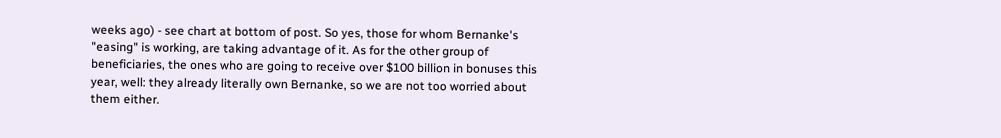weeks ago) - see chart at bottom of post. So yes, those for whom Bernanke's "easing" is working, are taking advantage of it. As for the other group of beneficiaries, the ones who are going to receive over $100 billion in bonuses this year, well: they already literally own Bernanke, so we are not too worried about them either.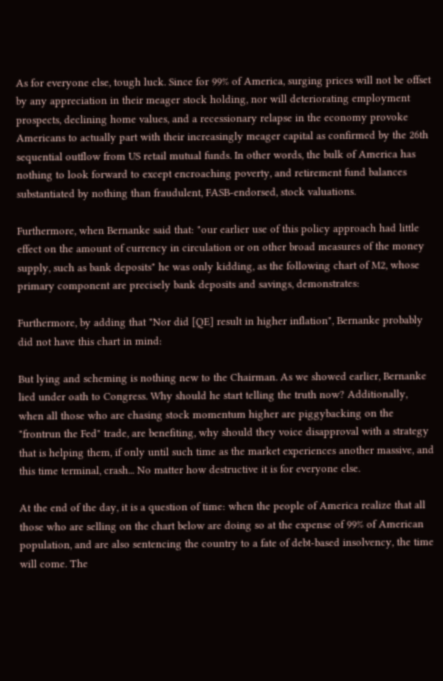As for everyone else, tough luck. Since for 99% of America, surging prices will not be offset by any appreciation in their meager stock holding, nor will deteriorating employment prospects, declining home values, and a recessionary relapse in the economy provoke Americans to actually part with their increasingly meager capital as confirmed by the 26th sequential outflow from US retail mutual funds. In other words, the bulk of America has nothing to look forward to except encroaching poverty, and retirement fund balances substantiated by nothing than fraudulent, FASB-endorsed, stock valuations.

Furthermore, when Bernanke said that: "our earlier use of this policy approach had little effect on the amount of currency in circulation or on other broad measures of the money supply, such as bank deposits" he was only kidding, as the following chart of M2, whose primary component are precisely bank deposits and savings, demonstrates:

Furthermore, by adding that "Nor did [QE] result in higher inflation", Bernanke probably did not have this chart in mind:

But lying and scheming is nothing new to the Chairman. As we showed earlier, Bernanke lied under oath to Congress. Why should he start telling the truth now? Additionally, when all those who are chasing stock momentum higher are piggybacking on the "frontrun the Fed" trade, are benefiting, why should they voice disapproval with a strategy that is helping them, if only until such time as the market experiences another massive, and this time terminal, crash... No matter how destructive it is for everyone else.

At the end of the day, it is a question of time: when the people of America realize that all those who are selling on the chart below are doing so at the expense of 99% of American population, and are also sentencing the country to a fate of debt-based insolvency, the time will come. The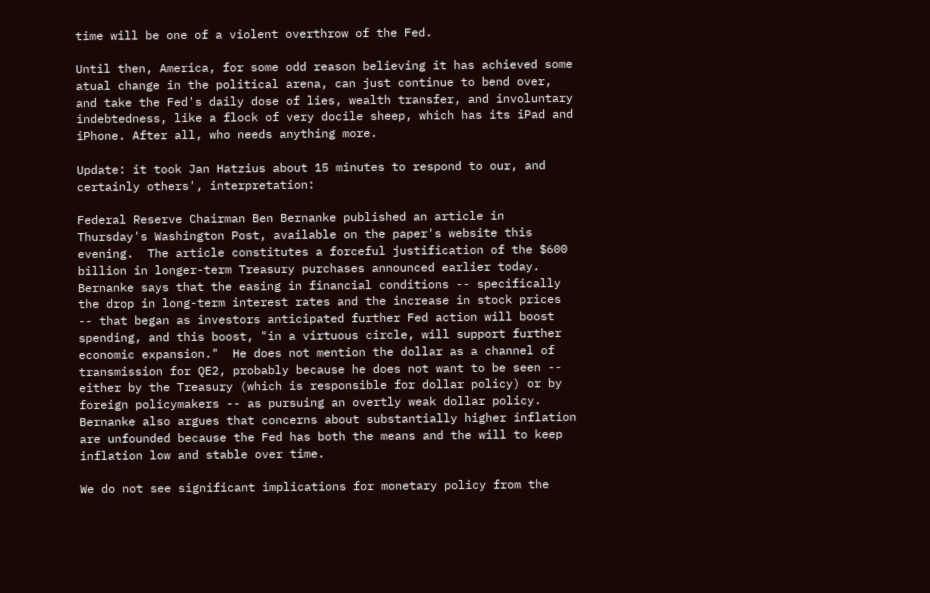time will be one of a violent overthrow of the Fed.

Until then, America, for some odd reason believing it has achieved some atual change in the political arena, can just continue to bend over, and take the Fed's daily dose of lies, wealth transfer, and involuntary indebtedness, like a flock of very docile sheep, which has its iPad and iPhone. After all, who needs anything more.

Update: it took Jan Hatzius about 15 minutes to respond to our, and certainly others', interpretation:

Federal Reserve Chairman Ben Bernanke published an article in Thursday's Washington Post, available on the paper's website this evening.  The article constitutes a forceful justification of the $600 billion in longer-term Treasury purchases announced earlier today.  Bernanke says that the easing in financial conditions -- specifically the drop in long-term interest rates and the increase in stock prices -- that began as investors anticipated further Fed action will boost spending, and this boost, "in a virtuous circle, will support further economic expansion."  He does not mention the dollar as a channel of transmission for QE2, probably because he does not want to be seen -- either by the Treasury (which is responsible for dollar policy) or by foreign policymakers -- as pursuing an overtly weak dollar policy.  Bernanke also argues that concerns about substantially higher inflation are unfounded because the Fed has both the means and the will to keep inflation low and stable over time.

We do not see significant implications for monetary policy from the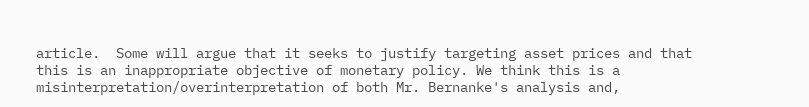article.  Some will argue that it seeks to justify targeting asset prices and that this is an inappropriate objective of monetary policy. We think this is a misinterpretation/overinterpretation of both Mr. Bernanke's analysis and,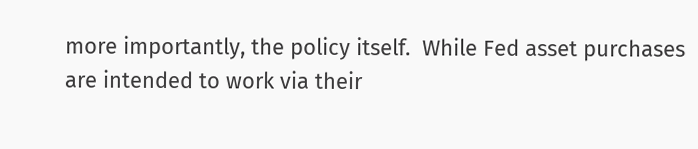more importantly, the policy itself.  While Fed asset purchases are intended to work via their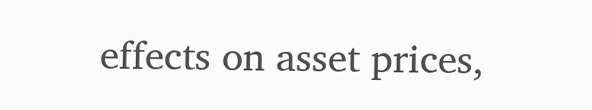effects on asset prices,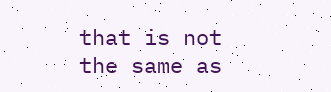that is not the same as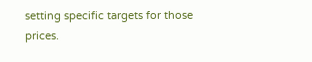setting specific targets for those prices.